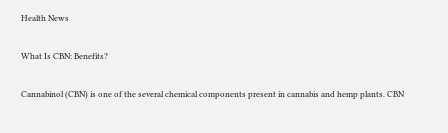Health News

What Is CBN: Benefits?

Cannabinol (CBN) is one of the several chemical components present in cannabis and hemp plants. CBN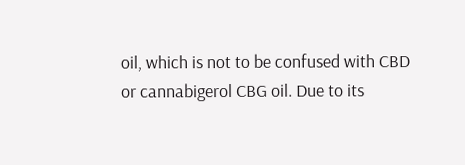oil, which is not to be confused with CBD or cannabigerol CBG oil. Due to its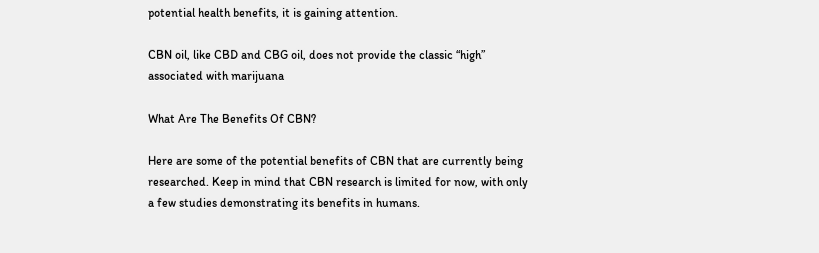potential health benefits, it is gaining attention.

CBN oil, like CBD and CBG oil, does not provide the classic “high” associated with marijuana

What Are The Benefits Of CBN?

Here are some of the potential benefits of CBN that are currently being researched. Keep in mind that CBN research is limited for now, with only a few studies demonstrating its benefits in humans.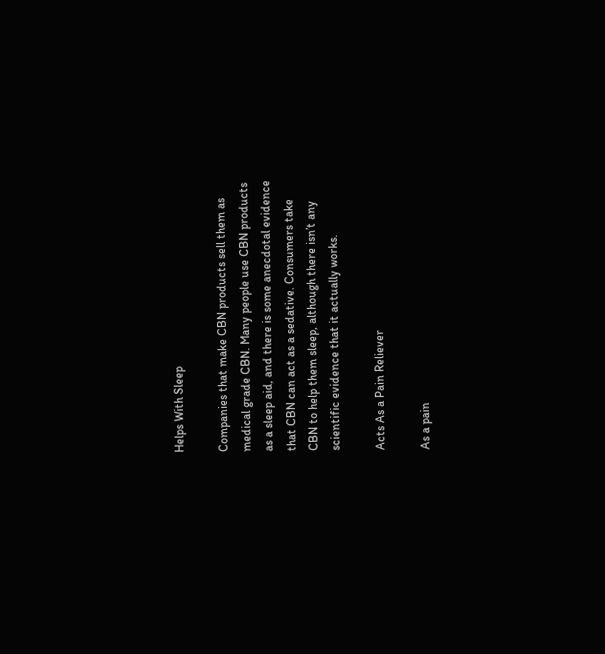Helps With Sleep

Companies that make CBN products sell them as medical grade CBN. Many people use CBN products as a sleep aid, and there is some anecdotal evidence that CBN can act as a sedative. Consumers take CBN to help them sleep, although there isn’t any scientific evidence that it actually works.

Acts As a Pain Reliever

As a pain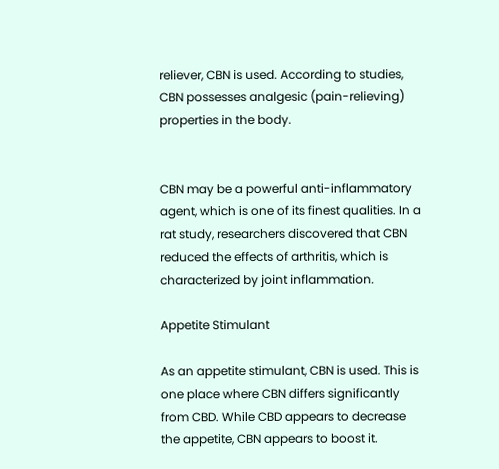reliever, CBN is used. According to studies, CBN possesses analgesic (pain-relieving) properties in the body.


CBN may be a powerful anti-inflammatory agent, which is one of its finest qualities. In a rat study, researchers discovered that CBN reduced the effects of arthritis, which is characterized by joint inflammation.

Appetite Stimulant

As an appetite stimulant, CBN is used. This is one place where CBN differs significantly from CBD. While CBD appears to decrease the appetite, CBN appears to boost it.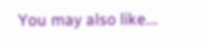You may also like...